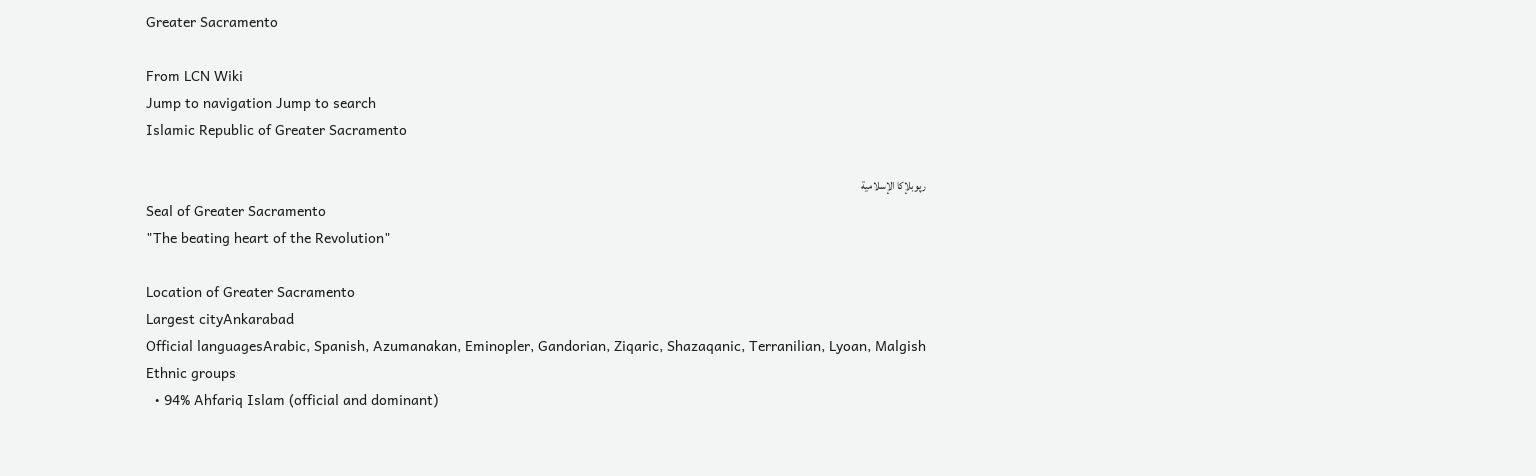Greater Sacramento

From LCN Wiki
Jump to navigation Jump to search
Islamic Republic of Greater Sacramento

رپوبلإكا الإسلامية
Seal of Greater Sacramento
"The beating heart of the Revolution"

Location of Greater Sacramento
Largest cityAnkarabad
Official languagesArabic, Spanish, Azumanakan, Eminopler, Gandorian, Ziqaric, Shazaqanic, Terranilian, Lyoan, Malgish
Ethnic groups
  • 94% Ahfariq Islam (official and dominant)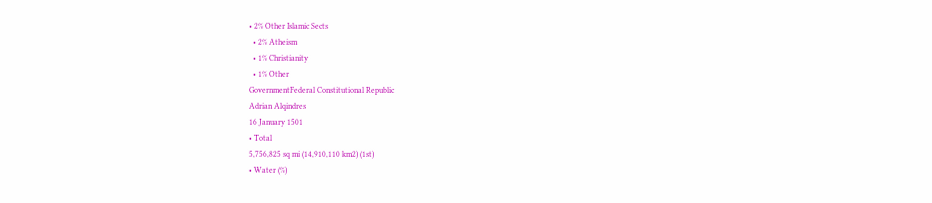• 2% Other Islamic Sects
  • 2% Atheism
  • 1% Christianity
  • 1% Other
GovernmentFederal Constitutional Republic
Adrian Alqindres
16 January 1501
• Total
5,756,825 sq mi (14,910,110 km2) (1st)
• Water (%)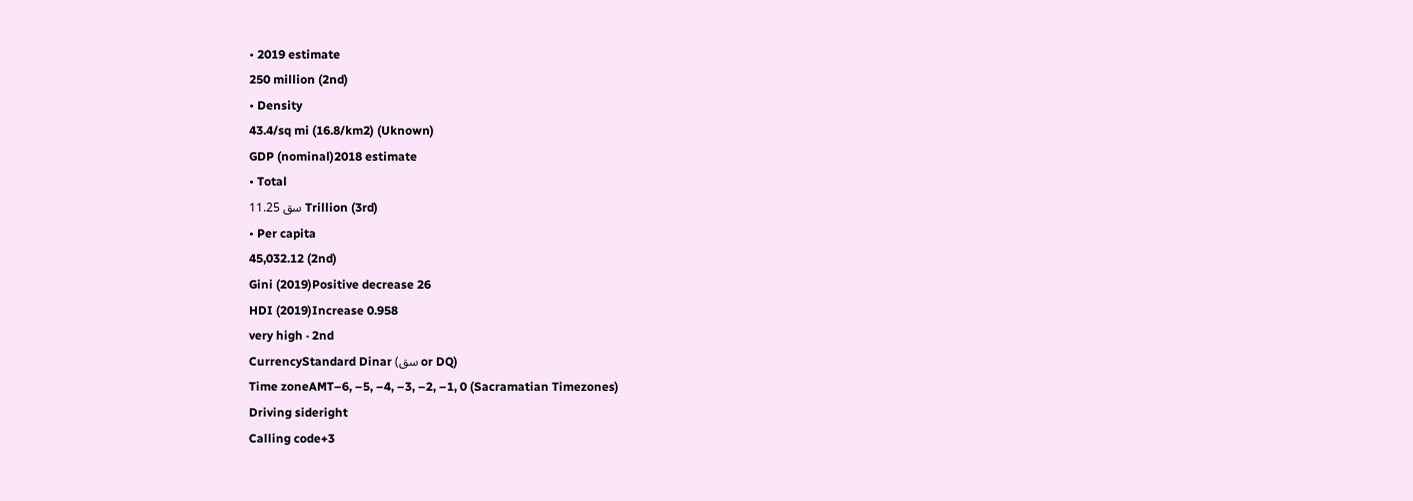• 2019 estimate
250 million (2nd)
• Density
43.4/sq mi (16.8/km2) (Uknown)
GDP (nominal)2018 estimate
• Total
سق 11.25 Trillion (3rd)
• Per capita
45,032.12 (2nd)
Gini (2019)Positive decrease 26
HDI (2019)Increase 0.958
very high · 2nd
CurrencyStandard Dinar (سق or DQ)
Time zoneAMT–6, –5, –4, –3, –2, –1, 0 (Sacramatian Timezones)
Driving sideright
Calling code+3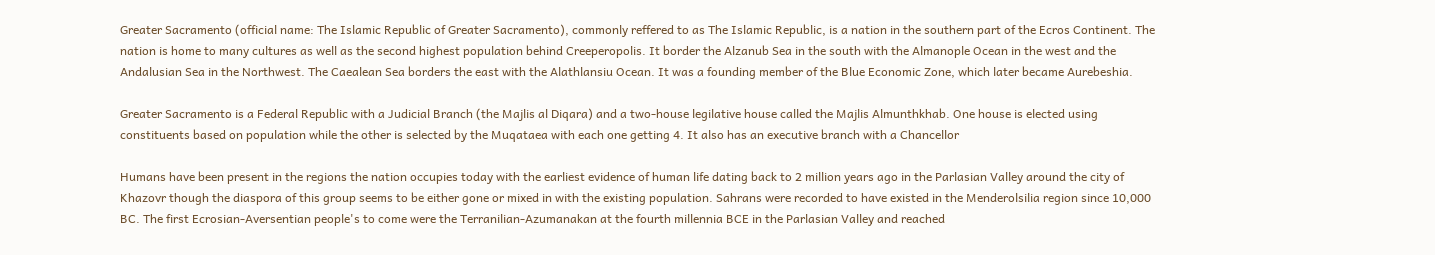Greater Sacramento (official name: The Islamic Republic of Greater Sacramento), commonly reffered to as The Islamic Republic, is a nation in the southern part of the Ecros Continent. The nation is home to many cultures as well as the second highest population behind Creeperopolis. It border the Alzanub Sea in the south with the Almanople Ocean in the west and the Andalusian Sea in the Northwest. The Caealean Sea borders the east with the Alathlansiu Ocean. It was a founding member of the Blue Economic Zone, which later became Aurebeshia.

Greater Sacramento is a Federal Republic with a Judicial Branch (the Majlis al Diqara) and a two-house legilative house called the Majlis Almunthkhab. One house is elected using constituents based on population while the other is selected by the Muqataea with each one getting 4. It also has an executive branch with a Chancellor

Humans have been present in the regions the nation occupies today with the earliest evidence of human life dating back to 2 million years ago in the Parlasian Valley around the city of Khazovr though the diaspora of this group seems to be either gone or mixed in with the existing population. Sahrans were recorded to have existed in the Menderolsilia region since 10,000 BC. The first Ecrosian-Aversentian people's to come were the Terranilian-Azumanakan at the fourth millennia BCE in the Parlasian Valley and reached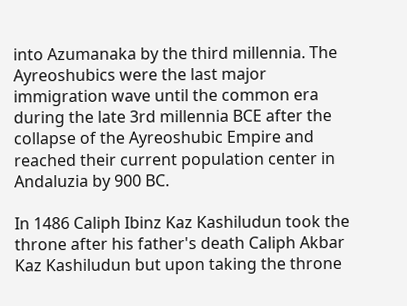into Azumanaka by the third millennia. The Ayreoshubics were the last major immigration wave until the common era during the late 3rd millennia BCE after the collapse of the Ayreoshubic Empire and reached their current population center in Andaluzia by 900 BC.

In 1486 Caliph Ibinz Kaz Kashiludun took the throne after his father's death Caliph Akbar Kaz Kashiludun but upon taking the throne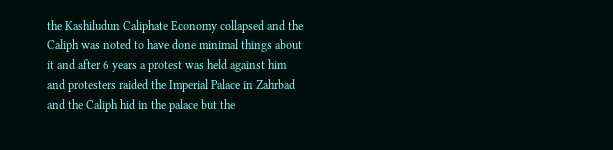the Kashiludun Caliphate Economy collapsed and the Caliph was noted to have done minimal things about it and after 6 years a protest was held against him and protesters raided the Imperial Palace in Zahrbad and the Caliph hid in the palace but the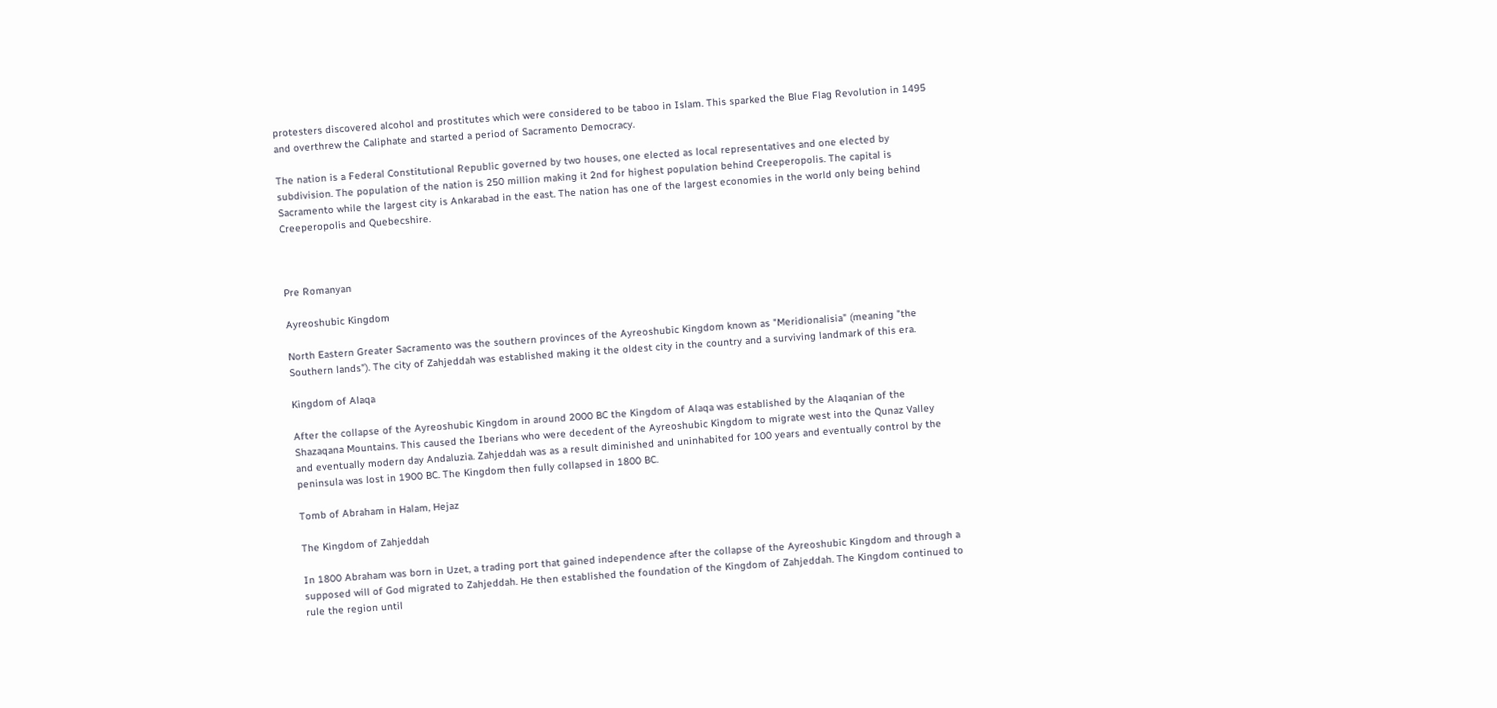protesters discovered alcohol and prostitutes which were considered to be taboo in Islam. This sparked the Blue Flag Revolution in 1495 and overthrew the Caliphate and started a period of Sacramento Democracy.

The nation is a Federal Constitutional Republic governed by two houses, one elected as local representatives and one elected by subdivision. The population of the nation is 250 million making it 2nd for highest population behind Creeperopolis. The capital is Sacramento while the largest city is Ankarabad in the east. The nation has one of the largest economies in the world only being behind Creeperopolis and Quebecshire.



Pre Romanyan

Ayreoshubic Kingdom

North Eastern Greater Sacramento was the southern provinces of the Ayreoshubic Kingdom known as "Meridionalisia" (meaning "the Southern lands"). The city of Zahjeddah was established making it the oldest city in the country and a surviving landmark of this era.

Kingdom of Alaqa

After the collapse of the Ayreoshubic Kingdom in around 2000 BC the Kingdom of Alaqa was established by the Alaqanian of the Shazaqana Mountains. This caused the Iberians who were decedent of the Ayreoshubic Kingdom to migrate west into the Qunaz Valley and eventually modern day Andaluzia. Zahjeddah was as a result diminished and uninhabited for 100 years and eventually control by the peninsula was lost in 1900 BC. The Kingdom then fully collapsed in 1800 BC.

Tomb of Abraham in Halam, Hejaz

The Kingdom of Zahjeddah

In 1800 Abraham was born in Uzet, a trading port that gained independence after the collapse of the Ayreoshubic Kingdom and through a supposed will of God migrated to Zahjeddah. He then established the foundation of the Kingdom of Zahjeddah. The Kingdom continued to rule the region until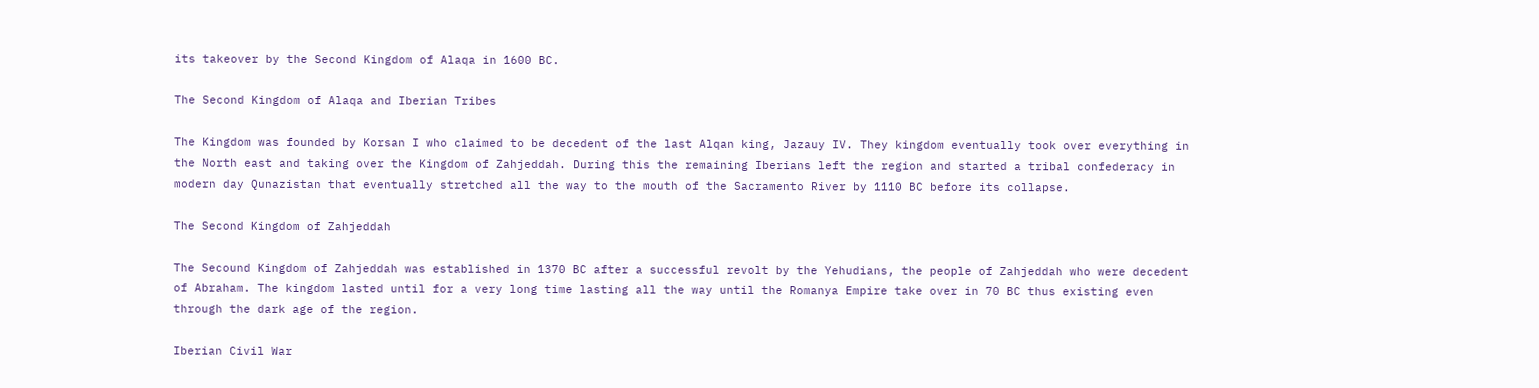its takeover by the Second Kingdom of Alaqa in 1600 BC.

The Second Kingdom of Alaqa and Iberian Tribes

The Kingdom was founded by Korsan I who claimed to be decedent of the last Alqan king, Jazauy IV. They kingdom eventually took over everything in the North east and taking over the Kingdom of Zahjeddah. During this the remaining Iberians left the region and started a tribal confederacy in modern day Qunazistan that eventually stretched all the way to the mouth of the Sacramento River by 1110 BC before its collapse.

The Second Kingdom of Zahjeddah

The Secound Kingdom of Zahjeddah was established in 1370 BC after a successful revolt by the Yehudians, the people of Zahjeddah who were decedent of Abraham. The kingdom lasted until for a very long time lasting all the way until the Romanya Empire take over in 70 BC thus existing even through the dark age of the region.

Iberian Civil War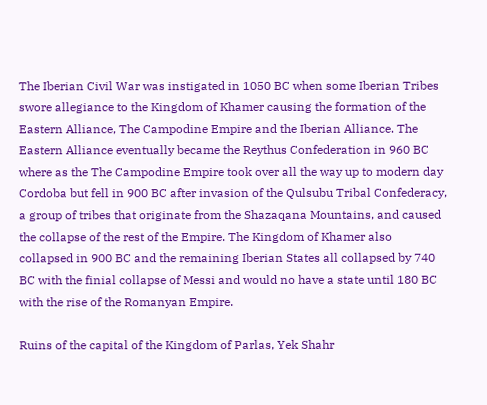The Iberian Civil War was instigated in 1050 BC when some Iberian Tribes swore allegiance to the Kingdom of Khamer causing the formation of the Eastern Alliance, The Campodine Empire and the Iberian Alliance. The Eastern Alliance eventually became the Reythus Confederation in 960 BC where as the The Campodine Empire took over all the way up to modern day Cordoba but fell in 900 BC after invasion of the Qulsubu Tribal Confederacy, a group of tribes that originate from the Shazaqana Mountains, and caused the collapse of the rest of the Empire. The Kingdom of Khamer also collapsed in 900 BC and the remaining Iberian States all collapsed by 740 BC with the finial collapse of Messi and would no have a state until 180 BC with the rise of the Romanyan Empire.

Ruins of the capital of the Kingdom of Parlas, Yek Shahr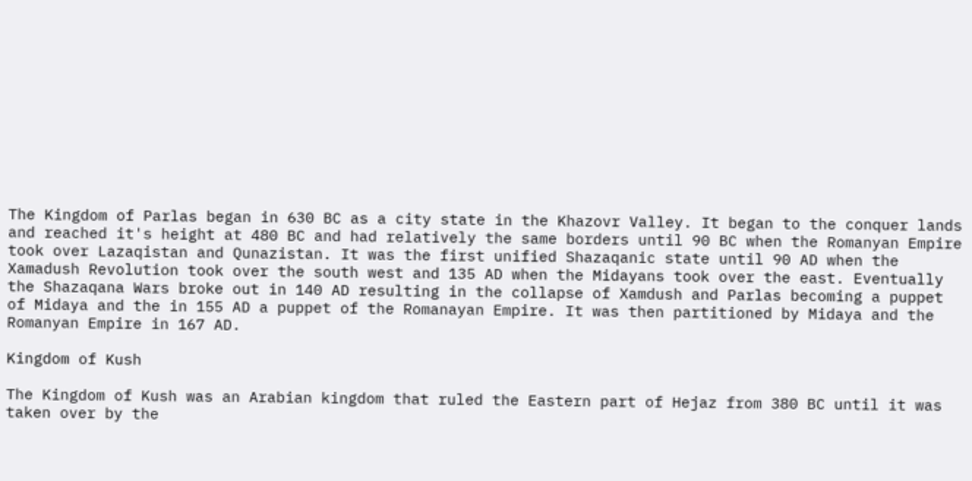The Kingdom of Parlas began in 630 BC as a city state in the Khazovr Valley. It began to the conquer lands and reached it's height at 480 BC and had relatively the same borders until 90 BC when the Romanyan Empire took over Lazaqistan and Qunazistan. It was the first unified Shazaqanic state until 90 AD when the Xamadush Revolution took over the south west and 135 AD when the Midayans took over the east. Eventually the Shazaqana Wars broke out in 140 AD resulting in the collapse of Xamdush and Parlas becoming a puppet of Midaya and the in 155 AD a puppet of the Romanayan Empire. It was then partitioned by Midaya and the Romanyan Empire in 167 AD.

Kingdom of Kush

The Kingdom of Kush was an Arabian kingdom that ruled the Eastern part of Hejaz from 380 BC until it was taken over by the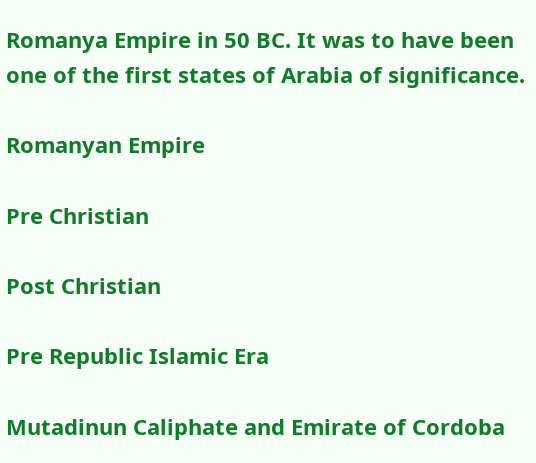Romanya Empire in 50 BC. It was to have been one of the first states of Arabia of significance.

Romanyan Empire

Pre Christian

Post Christian

Pre Republic Islamic Era

Mutadinun Caliphate and Emirate of Cordoba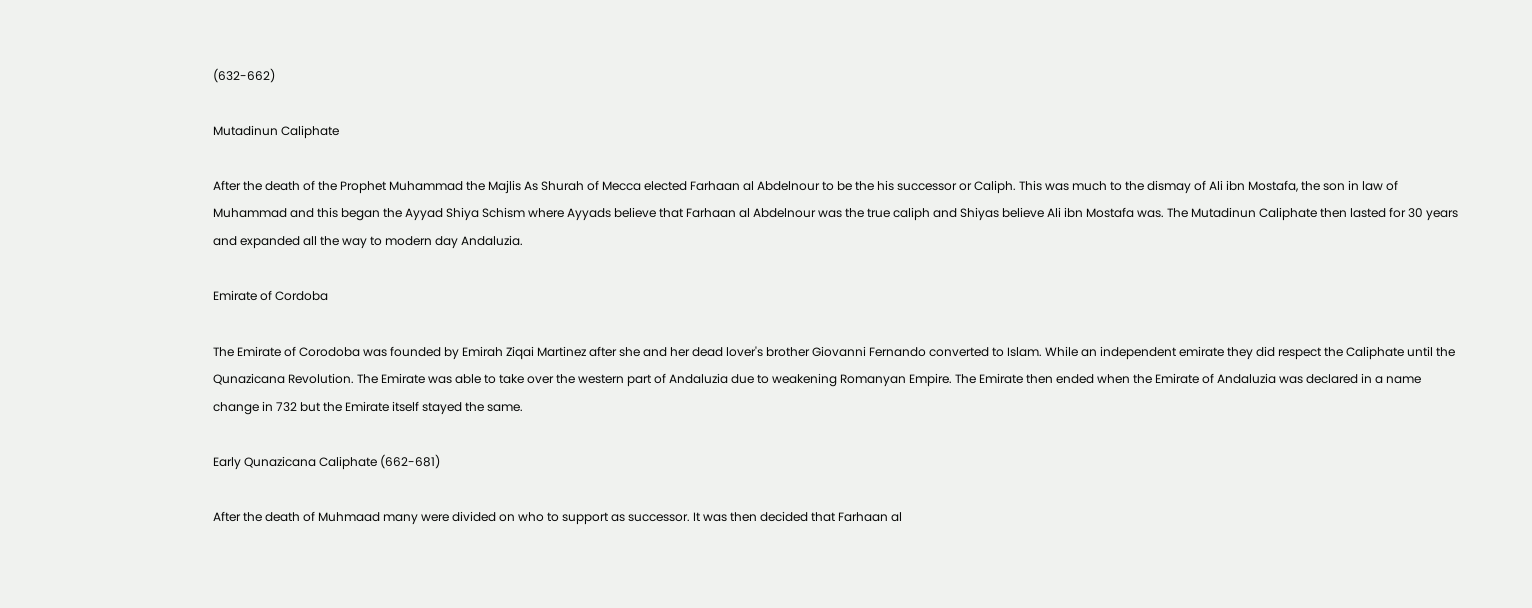(632-662)

Mutadinun Caliphate

After the death of the Prophet Muhammad the Majlis As Shurah of Mecca elected Farhaan al Abdelnour to be the his successor or Caliph. This was much to the dismay of Ali ibn Mostafa, the son in law of Muhammad and this began the Ayyad Shiya Schism where Ayyads believe that Farhaan al Abdelnour was the true caliph and Shiyas believe Ali ibn Mostafa was. The Mutadinun Caliphate then lasted for 30 years and expanded all the way to modern day Andaluzia.

Emirate of Cordoba

The Emirate of Corodoba was founded by Emirah Ziqai Martinez after she and her dead lover's brother Giovanni Fernando converted to Islam. While an independent emirate they did respect the Caliphate until the Qunazicana Revolution. The Emirate was able to take over the western part of Andaluzia due to weakening Romanyan Empire. The Emirate then ended when the Emirate of Andaluzia was declared in a name change in 732 but the Emirate itself stayed the same.

Early Qunazicana Caliphate (662-681)

After the death of Muhmaad many were divided on who to support as successor. It was then decided that Farhaan al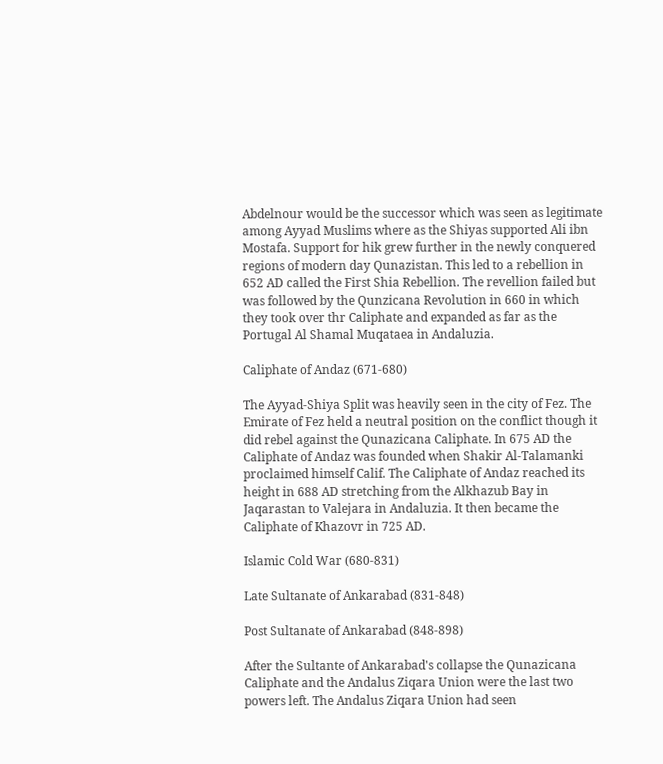Abdelnour would be the successor which was seen as legitimate among Ayyad Muslims where as the Shiyas supported Ali ibn Mostafa. Support for hik grew further in the newly conquered regions of modern day Qunazistan. This led to a rebellion in 652 AD called the First Shia Rebellion. The revellion failed but was followed by the Qunzicana Revolution in 660 in which they took over thr Caliphate and expanded as far as the Portugal Al Shamal Muqataea in Andaluzia.

Caliphate of Andaz (671-680)

The Ayyad-Shiya Split was heavily seen in the city of Fez. The Emirate of Fez held a neutral position on the conflict though it did rebel against the Qunazicana Caliphate. In 675 AD the Caliphate of Andaz was founded when Shakir Al-Talamanki proclaimed himself Calif. The Caliphate of Andaz reached its height in 688 AD stretching from the Alkhazub Bay in Jaqarastan to Valejara in Andaluzia. It then became the Caliphate of Khazovr in 725 AD.

Islamic Cold War (680-831)

Late Sultanate of Ankarabad (831-848)

Post Sultanate of Ankarabad (848-898)

After the Sultante of Ankarabad's collapse the Qunazicana Caliphate and the Andalus Ziqara Union were the last two powers left. The Andalus Ziqara Union had seen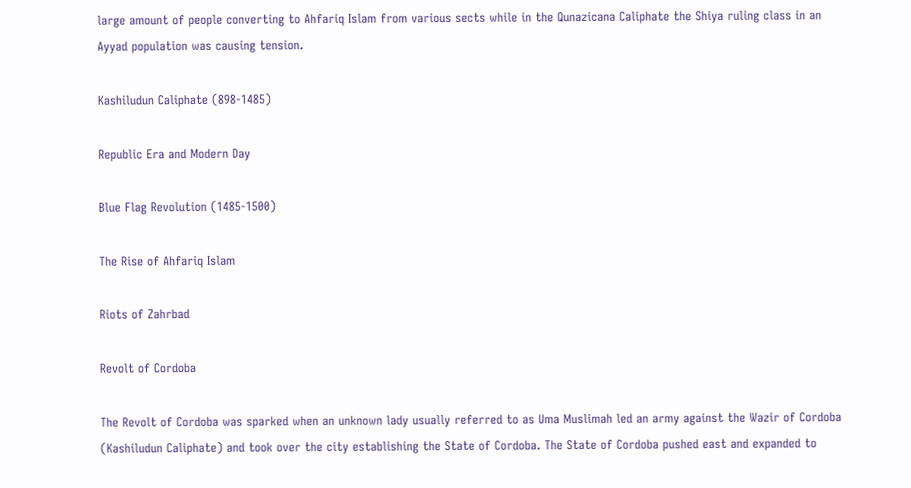large amount of people converting to Ahfariq Islam from various sects while in the Qunazicana Caliphate the Shiya ruling class in an Ayyad population was causing tension.

Kashiludun Caliphate (898-1485)

Republic Era and Modern Day

Blue Flag Revolution (1485-1500)

The Rise of Ahfariq Islam

Riots of Zahrbad

Revolt of Cordoba

The Revolt of Cordoba was sparked when an unknown lady usually referred to as Uma Muslimah led an army against the Wazir of Cordoba (Kashiludun Caliphate) and took over the city establishing the State of Cordoba. The State of Cordoba pushed east and expanded to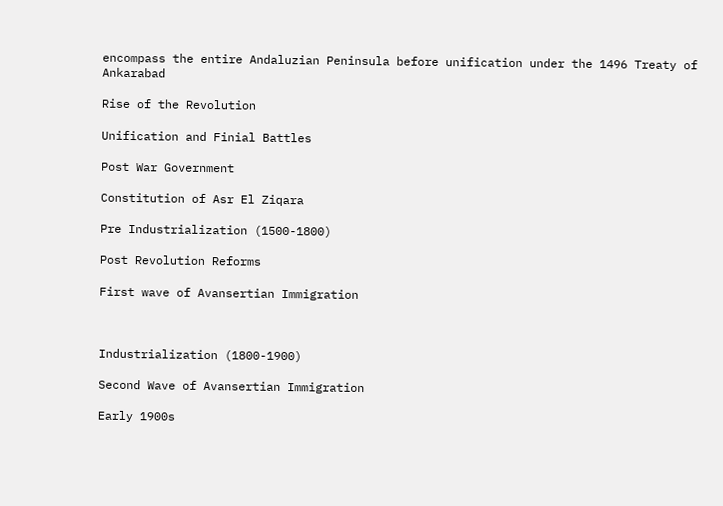encompass the entire Andaluzian Peninsula before unification under the 1496 Treaty of Ankarabad

Rise of the Revolution

Unification and Finial Battles

Post War Government

Constitution of Asr El Ziqara

Pre Industrialization (1500-1800)

Post Revolution Reforms

First wave of Avansertian Immigration



Industrialization (1800-1900)

Second Wave of Avansertian Immigration

Early 1900s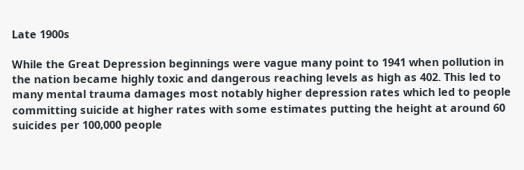Late 1900s

While the Great Depression beginnings were vague many point to 1941 when pollution in the nation became highly toxic and dangerous reaching levels as high as 402. This led to many mental trauma damages most notably higher depression rates which led to people committing suicide at higher rates with some estimates putting the height at around 60 suicides per 100,000 people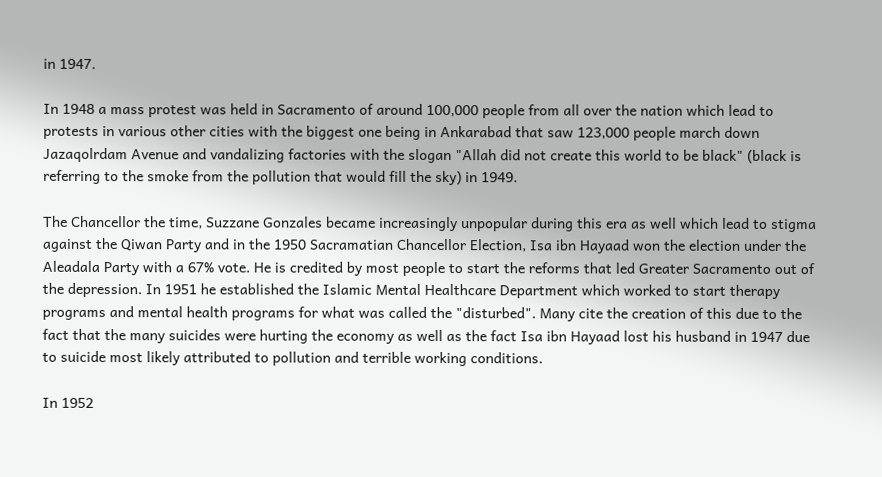in 1947.

In 1948 a mass protest was held in Sacramento of around 100,000 people from all over the nation which lead to protests in various other cities with the biggest one being in Ankarabad that saw 123,000 people march down Jazaqolrdam Avenue and vandalizing factories with the slogan "Allah did not create this world to be black" (black is referring to the smoke from the pollution that would fill the sky) in 1949.

The Chancellor the time, Suzzane Gonzales became increasingly unpopular during this era as well which lead to stigma against the Qiwan Party and in the 1950 Sacramatian Chancellor Election, Isa ibn Hayaad won the election under the Aleadala Party with a 67% vote. He is credited by most people to start the reforms that led Greater Sacramento out of the depression. In 1951 he established the Islamic Mental Healthcare Department which worked to start therapy programs and mental health programs for what was called the "disturbed". Many cite the creation of this due to the fact that the many suicides were hurting the economy as well as the fact Isa ibn Hayaad lost his husband in 1947 due to suicide most likely attributed to pollution and terrible working conditions.

In 1952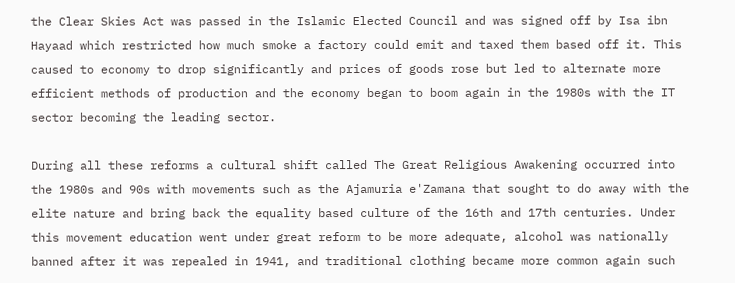the Clear Skies Act was passed in the Islamic Elected Council and was signed off by Isa ibn Hayaad which restricted how much smoke a factory could emit and taxed them based off it. This caused to economy to drop significantly and prices of goods rose but led to alternate more efficient methods of production and the economy began to boom again in the 1980s with the IT sector becoming the leading sector.

During all these reforms a cultural shift called The Great Religious Awakening occurred into the 1980s and 90s with movements such as the Ajamuria e'Zamana that sought to do away with the elite nature and bring back the equality based culture of the 16th and 17th centuries. Under this movement education went under great reform to be more adequate, alcohol was nationally banned after it was repealed in 1941, and traditional clothing became more common again such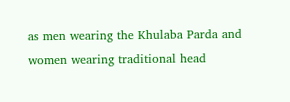as men wearing the Khulaba Parda and women wearing traditional head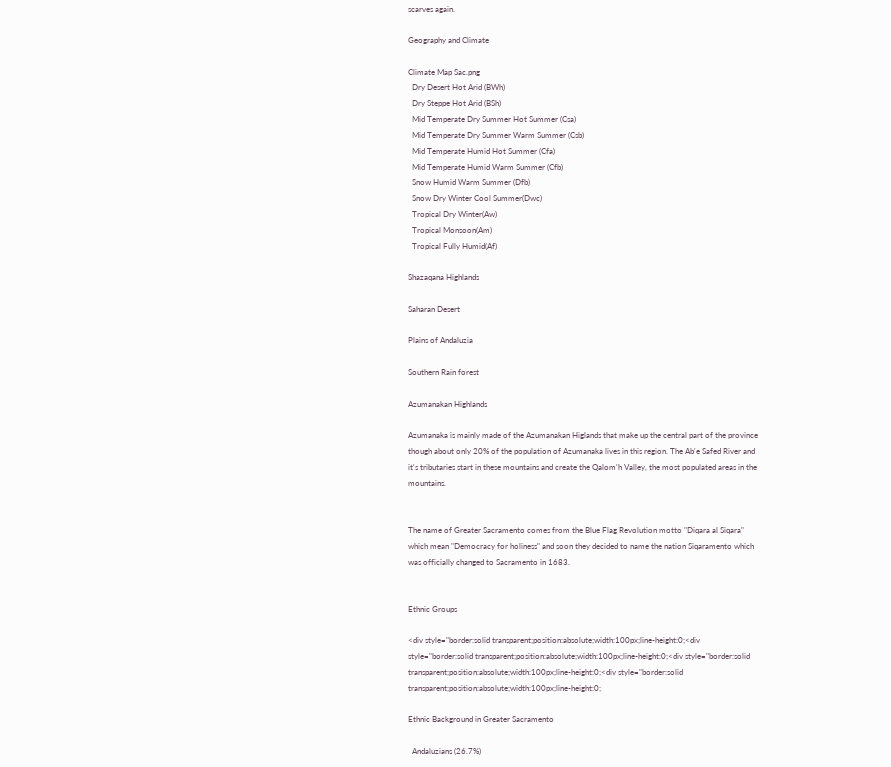scarves again.

Geography and Climate

Climate Map Sac.png
  Dry Desert Hot Arid (BWh)
  Dry Steppe Hot Arid (BSh)
  Mid Temperate Dry Summer Hot Summer (Csa)
  Mid Temperate Dry Summer Warm Summer (Csb)
  Mid Temperate Humid Hot Summer (Cfa)
  Mid Temperate Humid Warm Summer (Cfb)
  Snow Humid Warm Summer (Dfb)
  Snow Dry Winter Cool Summer(Dwc)
  Tropical Dry Winter(Aw)
  Tropical Monsoon(Am)
  Tropical Fully Humid(Af)

Shazaqana Highlands

Saharan Desert

Plains of Andaluzia

Southern Rain forest

Azumanakan Highlands

Azumanaka is mainly made of the Azumanakan Higlands that make up the central part of the province though about only 20% of the population of Azumanaka lives in this region. The Ab'e Safed River and it's tributaries start in these mountains and create the Qalom'h Valley, the most populated areas in the mountains.


The name of Greater Sacramento comes from the Blue Flag Revolution motto "Diqara al Siqara" which mean "Democracy for holiness" and soon they decided to name the nation Siqaramento which was officially changed to Sacramento in 1683.


Ethnic Groups

<div style="border:solid transparent;position:absolute;width:100px;line-height:0;<div style="border:solid transparent;position:absolute;width:100px;line-height:0;<div style="border:solid transparent;position:absolute;width:100px;line-height:0;<div style="border:solid transparent;position:absolute;width:100px;line-height:0;

Ethnic Background in Greater Sacramento

  Andaluzians (26.7%)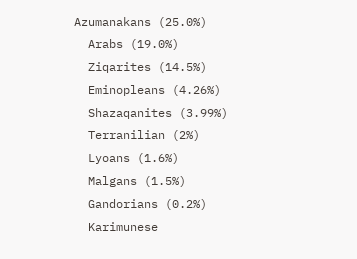Azumanakans (25.0%)
  Arabs (19.0%)
  Ziqarites (14.5%)
  Eminopleans (4.26%)
  Shazaqanites (3.99%)
  Terranilian (2%)
  Lyoans (1.6%)
  Malgans (1.5%)
  Gandorians (0.2%)
  Karimunese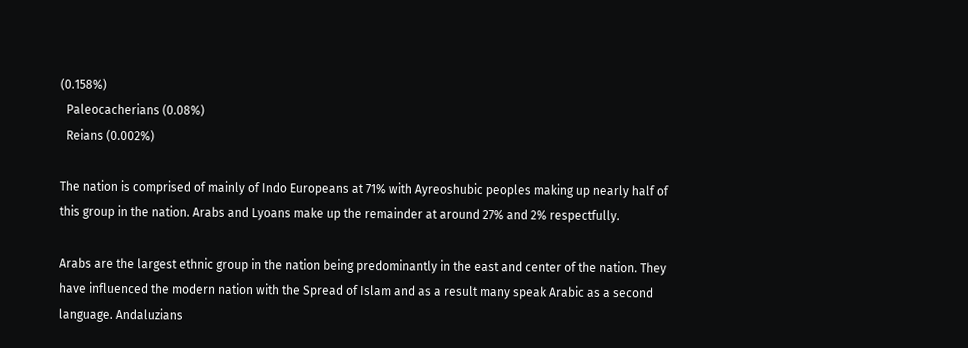(0.158%)
  Paleocacherians (0.08%)
  Reians (0.002%)

The nation is comprised of mainly of Indo Europeans at 71% with Ayreoshubic peoples making up nearly half of this group in the nation. Arabs and Lyoans make up the remainder at around 27% and 2% respectfully.

Arabs are the largest ethnic group in the nation being predominantly in the east and center of the nation. They have influenced the modern nation with the Spread of Islam and as a result many speak Arabic as a second language. Andaluzians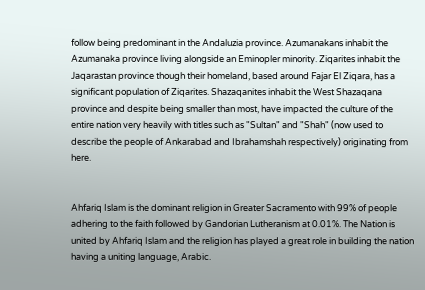follow being predominant in the Andaluzia province. Azumanakans inhabit the Azumanaka province living alongside an Eminopler minority. Ziqarites inhabit the Jaqarastan province though their homeland, based around Fajar El Ziqara, has a significant population of Ziqarites. Shazaqanites inhabit the West Shazaqana province and despite being smaller than most, have impacted the culture of the entire nation very heavily with titles such as "Sultan" and "Shah" (now used to describe the people of Ankarabad and Ibrahamshah respectively) originating from here.


Ahfariq Islam is the dominant religion in Greater Sacramento with 99% of people adhering to the faith followed by Gandorian Lutheranism at 0.01%. The Nation is united by Ahfariq Islam and the religion has played a great role in building the nation having a uniting language, Arabic.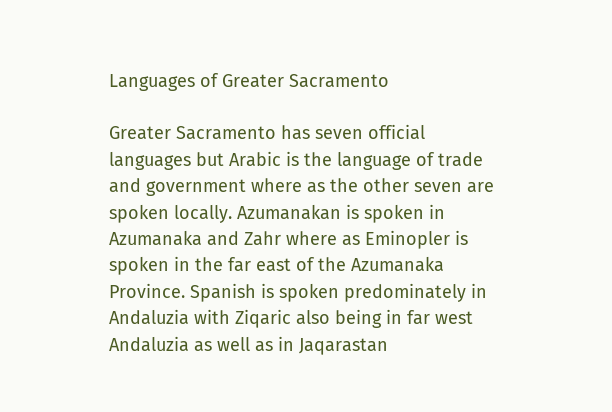Languages of Greater Sacramento

Greater Sacramento has seven official languages but Arabic is the language of trade and government where as the other seven are spoken locally. Azumanakan is spoken in Azumanaka and Zahr where as Eminopler is spoken in the far east of the Azumanaka Province. Spanish is spoken predominately in Andaluzia with Ziqaric also being in far west Andaluzia as well as in Jaqarastan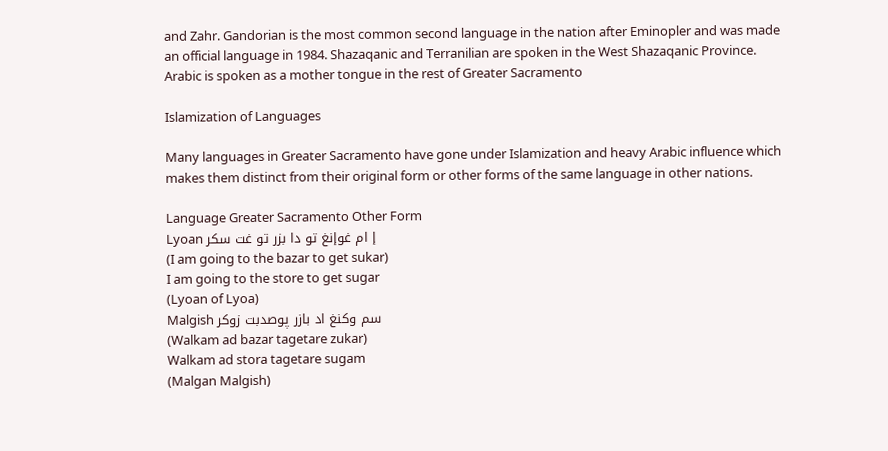and Zahr. Gandorian is the most common second language in the nation after Eminopler and was made an official language in 1984. Shazaqanic and Terranilian are spoken in the West Shazaqanic Province. Arabic is spoken as a mother tongue in the rest of Greater Sacramento

Islamization of Languages

Many languages in Greater Sacramento have gone under Islamization and heavy Arabic influence which makes them distinct from their original form or other forms of the same language in other nations.

Language Greater Sacramento Other Form
Lyoan إ ام غوإنغ تو دا بزر تو غت سكر
(I am going to the bazar to get sukar)
I am going to the store to get sugar
(Lyoan of Lyoa)
Malgish سم وكنغ اد بازر پوصدبت زوكر
(Walkam ad bazar tagetare zukar)
Walkam ad stora tagetare sugam
(Malgan Malgish)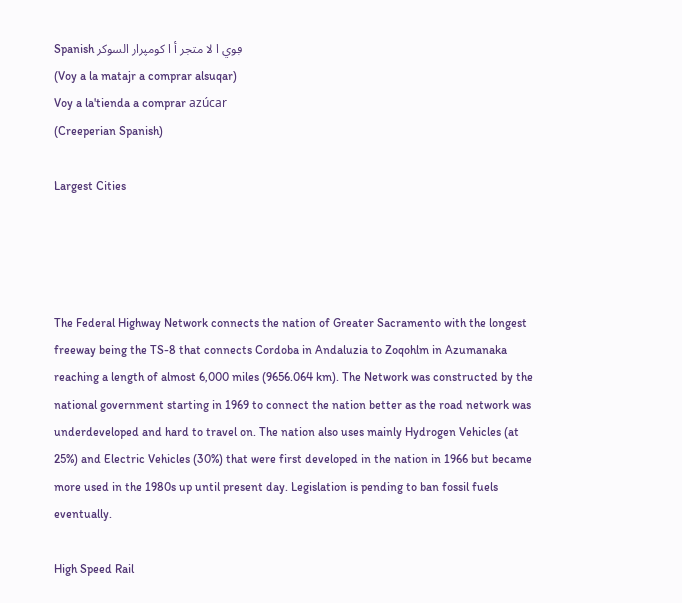Spanish ڢوي ا لا متجر أ ا كومپرار السوكر
(Voy a la matajr a comprar alsuqar)
Voy a la'tienda a comprar azúcar
(Creeperian Spanish)

Largest Cities




The Federal Highway Network connects the nation of Greater Sacramento with the longest freeway being the TS-8 that connects Cordoba in Andaluzia to Zoqohlm in Azumanaka reaching a length of almost 6,000 miles (9656.064 km). The Network was constructed by the national government starting in 1969 to connect the nation better as the road network was underdeveloped and hard to travel on. The nation also uses mainly Hydrogen Vehicles (at 25%) and Electric Vehicles (30%) that were first developed in the nation in 1966 but became more used in the 1980s up until present day. Legislation is pending to ban fossil fuels eventually.

High Speed Rail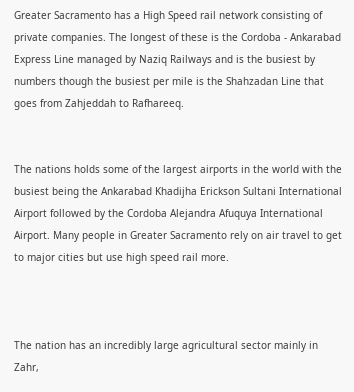Greater Sacramento has a High Speed rail network consisting of private companies. The longest of these is the Cordoba - Ankarabad Express Line managed by Naziq Railways and is the busiest by numbers though the busiest per mile is the Shahzadan Line that goes from Zahjeddah to Rafhareeq.


The nations holds some of the largest airports in the world with the busiest being the Ankarabad Khadijha Erickson Sultani International Airport followed by the Cordoba Alejandra Afuquya International Airport. Many people in Greater Sacramento rely on air travel to get to major cities but use high speed rail more.



The nation has an incredibly large agricultural sector mainly in Zahr,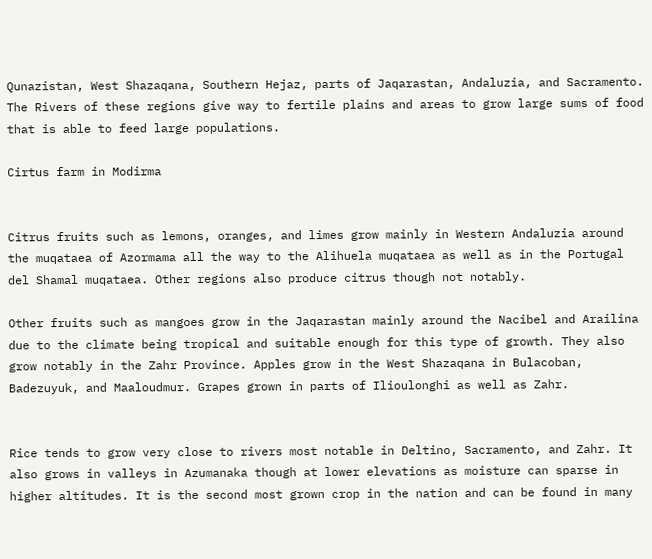Qunazistan, West Shazaqana, Southern Hejaz, parts of Jaqarastan, Andaluzia, and Sacramento. The Rivers of these regions give way to fertile plains and areas to grow large sums of food that is able to feed large populations.

Cirtus farm in Modirma


Citrus fruits such as lemons, oranges, and limes grow mainly in Western Andaluzia around the muqataea of Azormama all the way to the Alihuela muqataea as well as in the Portugal del Shamal muqataea. Other regions also produce citrus though not notably.

Other fruits such as mangoes grow in the Jaqarastan mainly around the Nacibel and Arailina due to the climate being tropical and suitable enough for this type of growth. They also grow notably in the Zahr Province. Apples grow in the West Shazaqana in Bulacoban, Badezuyuk, and Maaloudmur. Grapes grown in parts of Ilioulonghi as well as Zahr.


Rice tends to grow very close to rivers most notable in Deltino, Sacramento, and Zahr. It also grows in valleys in Azumanaka though at lower elevations as moisture can sparse in higher altitudes. It is the second most grown crop in the nation and can be found in many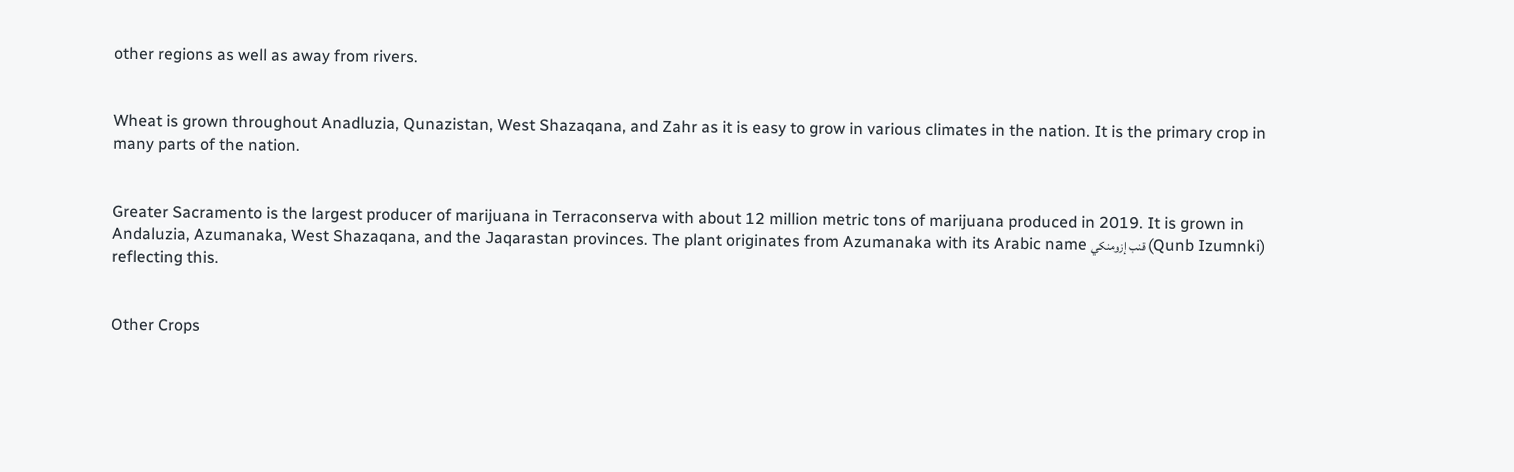other regions as well as away from rivers.


Wheat is grown throughout Anadluzia, Qunazistan, West Shazaqana, and Zahr as it is easy to grow in various climates in the nation. It is the primary crop in many parts of the nation.


Greater Sacramento is the largest producer of marijuana in Terraconserva with about 12 million metric tons of marijuana produced in 2019. It is grown in Andaluzia, Azumanaka, West Shazaqana, and the Jaqarastan provinces. The plant originates from Azumanaka with its Arabic name قنب إزومنكي (Qunb Izumnki) reflecting this.


Other Crops